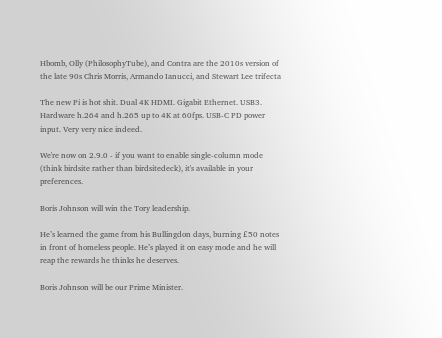Hbomb, Olly (PhilosophyTube), and Contra are the 2010s version of the late 90s Chris Morris, Armando Ianucci, and Stewart Lee trifecta

The new Pi is hot shit. Dual 4K HDMI. Gigabit Ethernet. USB3. Hardware h.264 and h.265 up to 4K at 60fps. USB-C PD power input. Very very nice indeed.

We're now on 2.9.0 - if you want to enable single-column mode (think birdsite rather than birdsitedeck), it's available in your preferences.

Boris Johnson will win the Tory leadership.

He’s learned the game from his Bullingdon days, burning £50 notes in front of homeless people. He’s played it on easy mode and he will reap the rewards he thinks he deserves.

Boris Johnson will be our Prime Minister.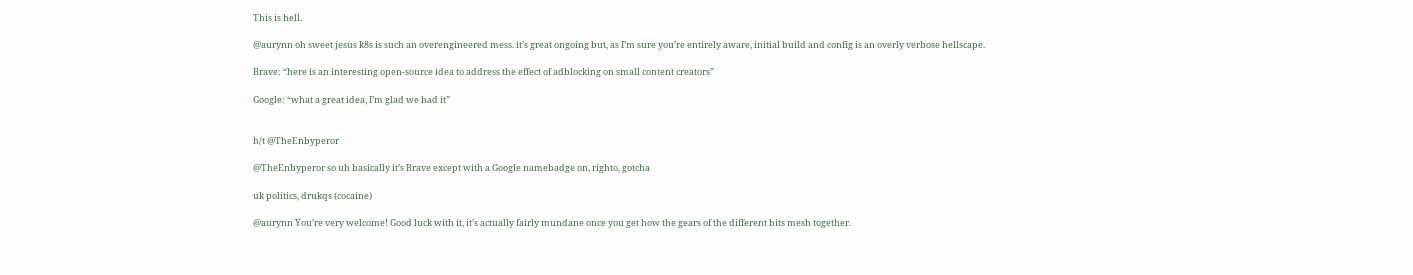This is hell.

@aurynn oh sweet jesus k8s is such an overengineered mess. it’s great ongoing but, as I’m sure you’re entirely aware, initial build and config is an overly verbose hellscape.

Brave: “here is an interesting open-source idea to address the effect of adblocking on small content creators”

Google: “what a great idea, I’m glad we had it”


h/t @TheEnbyperor

@TheEnbyperor so uh basically it’s Brave except with a Google namebadge on, righto, gotcha

uk politics, drukqs (cocaine)

@aurynn You’re very welcome! Good luck with it, it’s actually fairly mundane once you get how the gears of the different bits mesh together.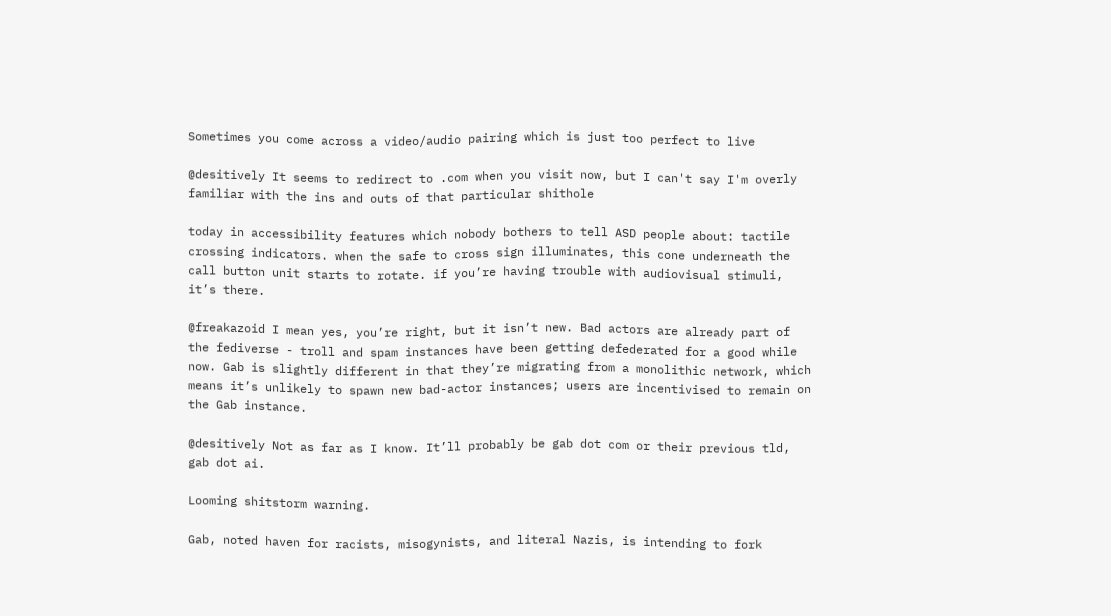Sometimes you come across a video/audio pairing which is just too perfect to live

@desitively It seems to redirect to .com when you visit now, but I can't say I'm overly familiar with the ins and outs of that particular shithole

today in accessibility features which nobody bothers to tell ASD people about: tactile crossing indicators. when the safe to cross sign illuminates, this cone underneath the call button unit starts to rotate. if you’re having trouble with audiovisual stimuli, it’s there.

@freakazoid I mean yes, you’re right, but it isn’t new. Bad actors are already part of the fediverse - troll and spam instances have been getting defederated for a good while now. Gab is slightly different in that they’re migrating from a monolithic network, which means it’s unlikely to spawn new bad-actor instances; users are incentivised to remain on the Gab instance.

@desitively Not as far as I know. It’ll probably be gab dot com or their previous tld, gab dot ai.

Looming shitstorm warning.

Gab, noted haven for racists, misogynists, and literal Nazis, is intending to fork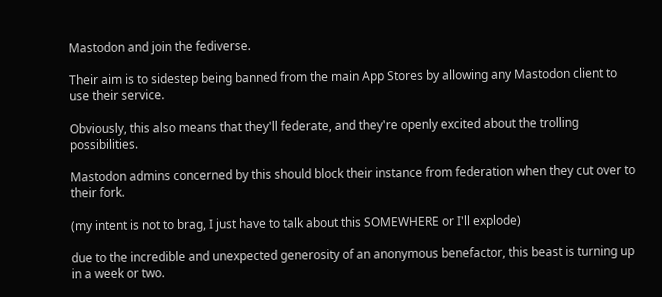Mastodon and join the fediverse.

Their aim is to sidestep being banned from the main App Stores by allowing any Mastodon client to use their service.

Obviously, this also means that they'll federate, and they're openly excited about the trolling possibilities.

Mastodon admins concerned by this should block their instance from federation when they cut over to their fork.

(my intent is not to brag, I just have to talk about this SOMEWHERE or I'll explode)

due to the incredible and unexpected generosity of an anonymous benefactor, this beast is turning up in a week or two.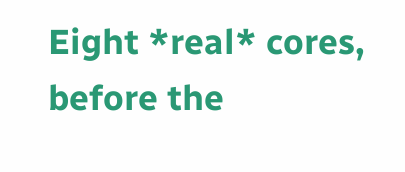Eight *real* cores, before the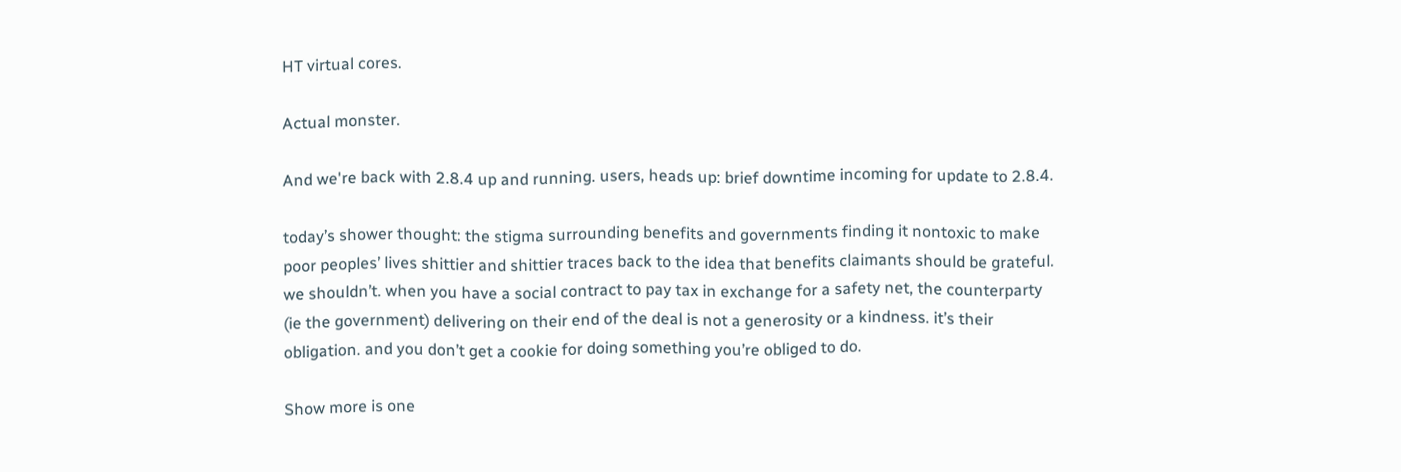HT virtual cores.

Actual monster.

And we're back with 2.8.4 up and running. users, heads up: brief downtime incoming for update to 2.8.4.

today’s shower thought: the stigma surrounding benefits and governments finding it nontoxic to make poor peoples’ lives shittier and shittier traces back to the idea that benefits claimants should be grateful. we shouldn’t. when you have a social contract to pay tax in exchange for a safety net, the counterparty (ie the government) delivering on their end of the deal is not a generosity or a kindness. it’s their obligation. and you don’t get a cookie for doing something you’re obliged to do.

Show more is one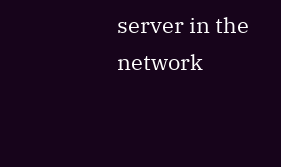server in the network